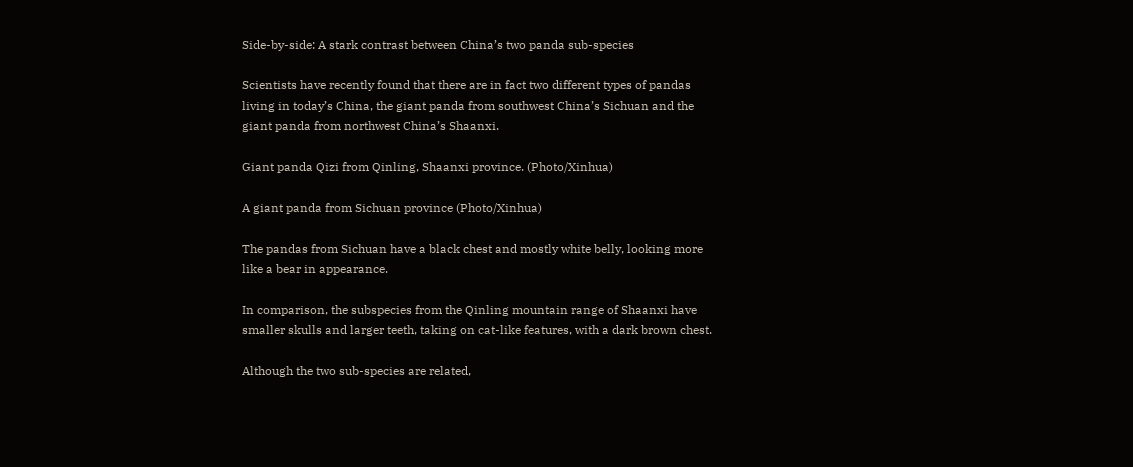Side-by-side: A stark contrast between China’s two panda sub-species

Scientists have recently found that there are in fact two different types of pandas living in today’s China, the giant panda from southwest China’s Sichuan and the giant panda from northwest China’s Shaanxi.

Giant panda Qizi from Qinling, Shaanxi province. (Photo/Xinhua)

A giant panda from Sichuan province (Photo/Xinhua)

The pandas from Sichuan have a black chest and mostly white belly, looking more like a bear in appearance.

In comparison, the subspecies from the Qinling mountain range of Shaanxi have smaller skulls and larger teeth, taking on cat-like features, with a dark brown chest.

Although the two sub-species are related,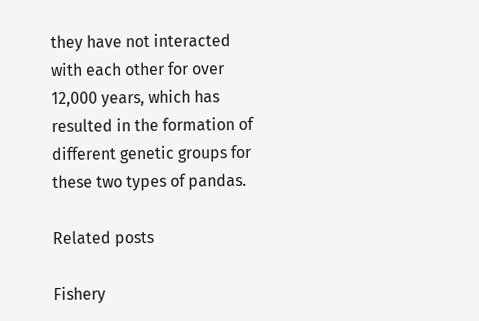they have not interacted with each other for over 12,000 years, which has resulted in the formation of different genetic groups for these two types of pandas.

Related posts

Fishery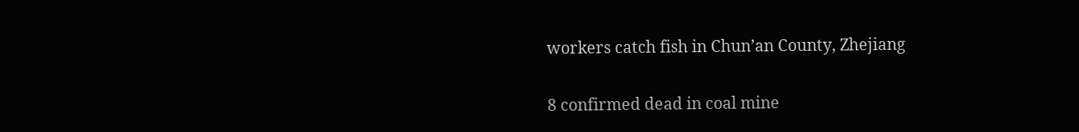workers catch fish in Chun’an County, Zhejiang


8 confirmed dead in coal mine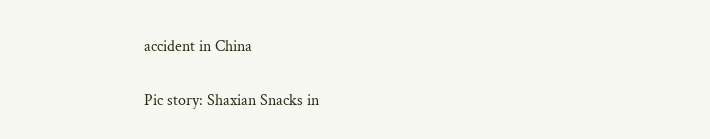accident in China


Pic story: Shaxian Snacks in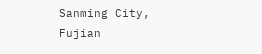Sanming City, Fujian